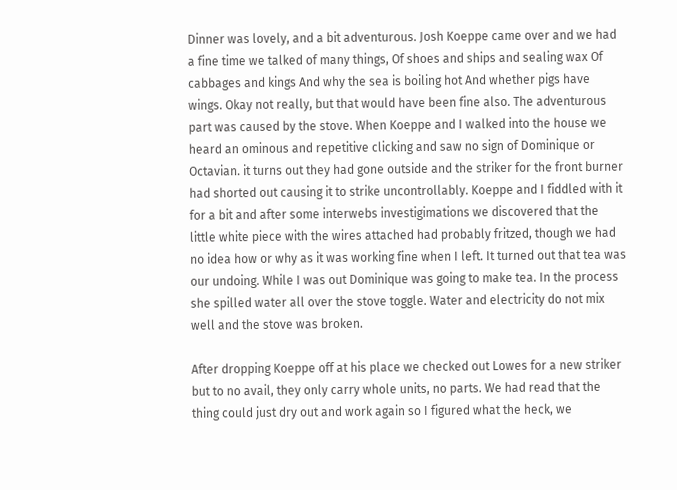Dinner was lovely, and a bit adventurous. Josh Koeppe came over and we had a fine time we talked of many things, Of shoes and ships and sealing wax Of cabbages and kings And why the sea is boiling hot And whether pigs have wings. Okay not really, but that would have been fine also. The adventurous part was caused by the stove. When Koeppe and I walked into the house we heard an ominous and repetitive clicking and saw no sign of Dominique or Octavian. it turns out they had gone outside and the striker for the front burner had shorted out causing it to strike uncontrollably. Koeppe and I fiddled with it for a bit and after some interwebs investigimations we discovered that the little white piece with the wires attached had probably fritzed, though we had no idea how or why as it was working fine when I left. It turned out that tea was our undoing. While I was out Dominique was going to make tea. In the process she spilled water all over the stove toggle. Water and electricity do not mix well and the stove was broken.

After dropping Koeppe off at his place we checked out Lowes for a new striker but to no avail, they only carry whole units, no parts. We had read that the thing could just dry out and work again so I figured what the heck, we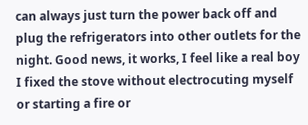can always just turn the power back off and plug the refrigerators into other outlets for the night. Good news, it works, I feel like a real boy I fixed the stove without electrocuting myself or starting a fire or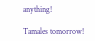anything!

Tamales tomorrow!